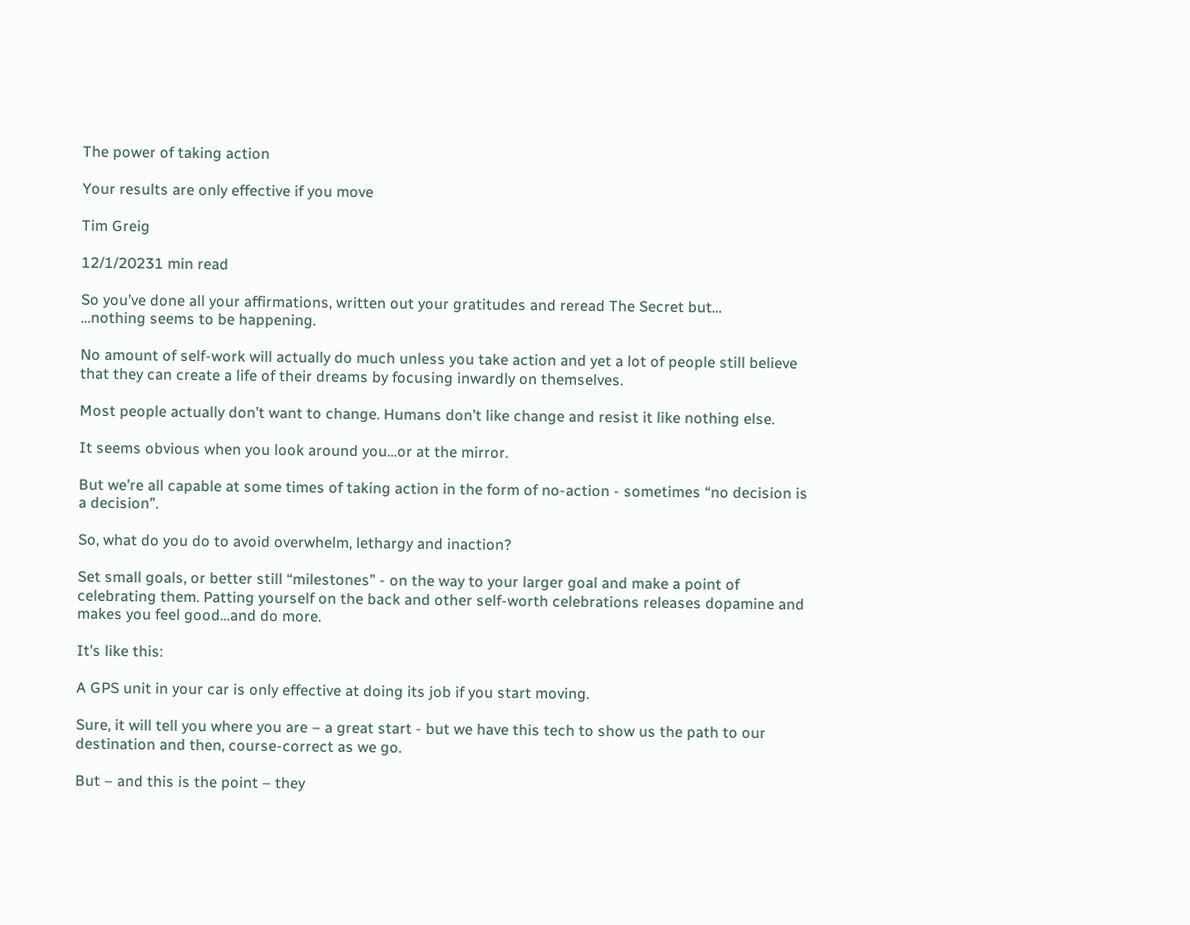The power of taking action

Your results are only effective if you move

Tim Greig

12/1/20231 min read

So you’ve done all your affirmations, written out your gratitudes and reread The Secret but…
…nothing seems to be happening.

No amount of self-work will actually do much unless you take action and yet a lot of people still believe that they can create a life of their dreams by focusing inwardly on themselves.

Most people actually don’t want to change. Humans don’t like change and resist it like nothing else.

It seems obvious when you look around you…or at the mirror.

But we’re all capable at some times of taking action in the form of no-action - sometimes “no decision is a decision”.

So, what do you do to avoid overwhelm, lethargy and inaction?

Set small goals, or better still “milestones” - on the way to your larger goal and make a point of celebrating them. Patting yourself on the back and other self-worth celebrations releases dopamine and makes you feel good…and do more.

It's like this:

A GPS unit in your car is only effective at doing its job if you start moving.

Sure, it will tell you where you are – a great start - but we have this tech to show us the path to our destination and then, course-correct as we go.

But – and this is the point – they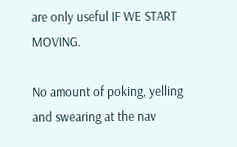are only useful IF WE START MOVING.

No amount of poking, yelling and swearing at the nav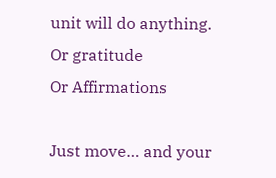unit will do anything.
Or gratitude
Or Affirmations

Just move… and your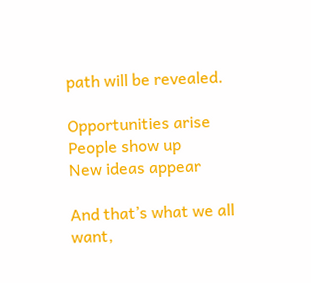path will be revealed.

Opportunities arise
People show up
New ideas appear

And that’s what we all want,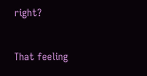right?

That feeling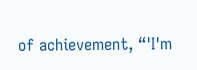of achievement, “'I'm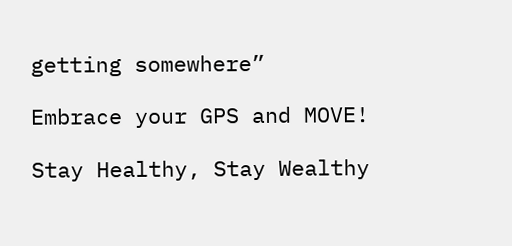getting somewhere”

Embrace your GPS and MOVE!

Stay Healthy, Stay Wealthy